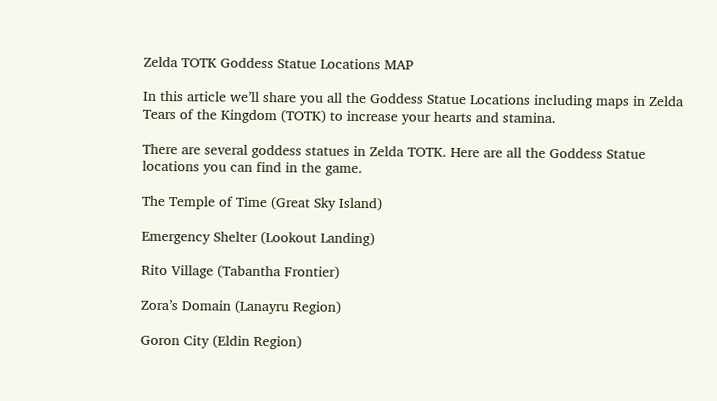Zelda TOTK Goddess Statue Locations MAP

In this article we’ll share you all the Goddess Statue Locations including maps in Zelda Tears of the Kingdom (TOTK) to increase your hearts and stamina.

There are several goddess statues in Zelda TOTK. Here are all the Goddess Statue locations you can find in the game.

The Temple of Time (Great Sky Island)

Emergency Shelter (Lookout Landing)

Rito Village (Tabantha Frontier)

Zora’s Domain (Lanayru Region)

Goron City (Eldin Region)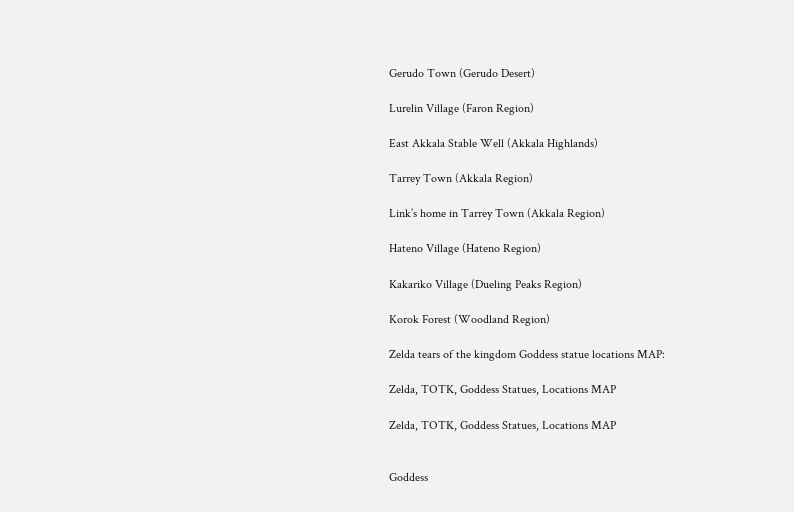Gerudo Town (Gerudo Desert)

Lurelin Village (Faron Region)

East Akkala Stable Well (Akkala Highlands)

Tarrey Town (Akkala Region)

Link’s home in Tarrey Town (Akkala Region)

Hateno Village (Hateno Region)

Kakariko Village (Dueling Peaks Region)

Korok Forest (Woodland Region)

Zelda tears of the kingdom Goddess statue locations MAP:

Zelda, TOTK, Goddess Statues, Locations MAP

Zelda, TOTK, Goddess Statues, Locations MAP


Goddess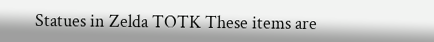Statues in Zelda TOTK These items are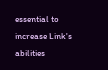essential to increase Link's abilities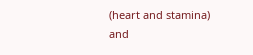(heart and stamina) and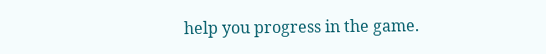help you progress in the game.